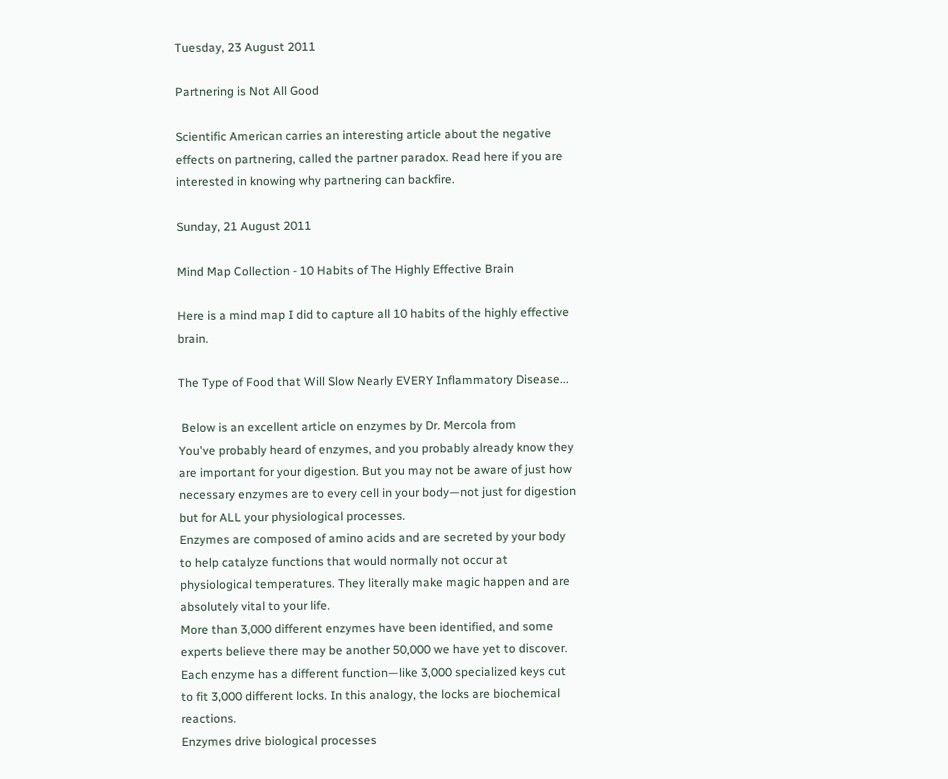Tuesday, 23 August 2011

Partnering is Not All Good

Scientific American carries an interesting article about the negative effects on partnering, called the partner paradox. Read here if you are interested in knowing why partnering can backfire.

Sunday, 21 August 2011

Mind Map Collection - 10 Habits of The Highly Effective Brain

Here is a mind map I did to capture all 10 habits of the highly effective brain.

The Type of Food that Will Slow Nearly EVERY Inflammatory Disease...

 Below is an excellent article on enzymes by Dr. Mercola from
You've probably heard of enzymes, and you probably already know they are important for your digestion. But you may not be aware of just how necessary enzymes are to every cell in your body—not just for digestion but for ALL your physiological processes.
Enzymes are composed of amino acids and are secreted by your body to help catalyze functions that would normally not occur at physiological temperatures. They literally make magic happen and are absolutely vital to your life.
More than 3,000 different enzymes have been identified, and some experts believe there may be another 50,000 we have yet to discover. Each enzyme has a different function—like 3,000 specialized keys cut to fit 3,000 different locks. In this analogy, the locks are biochemical reactions.
Enzymes drive biological processes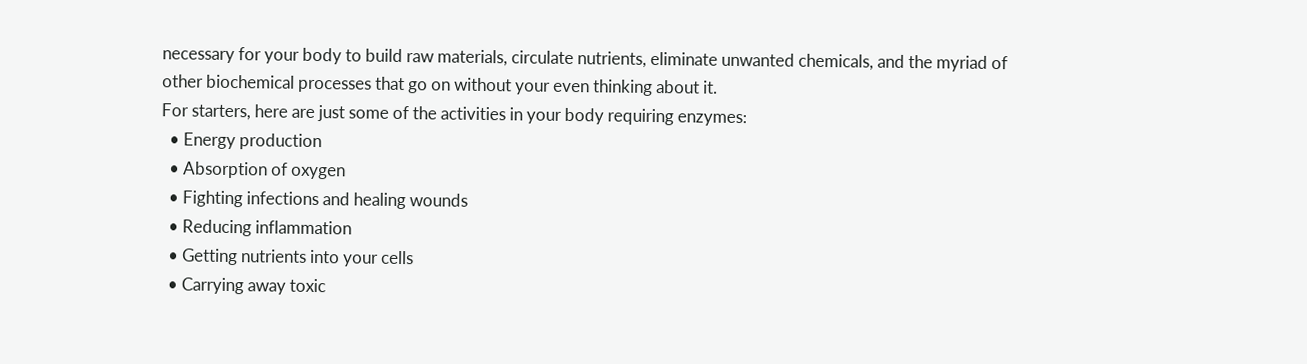necessary for your body to build raw materials, circulate nutrients, eliminate unwanted chemicals, and the myriad of other biochemical processes that go on without your even thinking about it.
For starters, here are just some of the activities in your body requiring enzymes:
  • Energy production
  • Absorption of oxygen
  • Fighting infections and healing wounds
  • Reducing inflammation
  • Getting nutrients into your cells
  • Carrying away toxic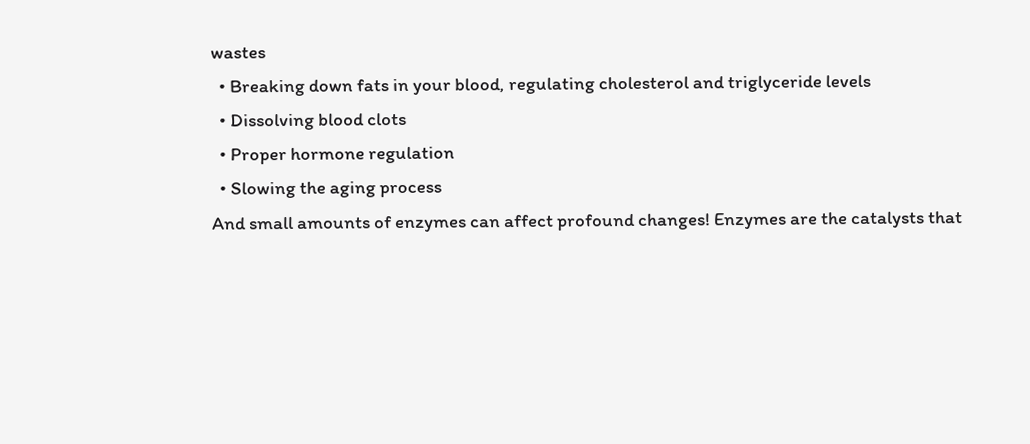wastes
  • Breaking down fats in your blood, regulating cholesterol and triglyceride levels
  • Dissolving blood clots
  • Proper hormone regulation
  • Slowing the aging process
And small amounts of enzymes can affect profound changes! Enzymes are the catalysts that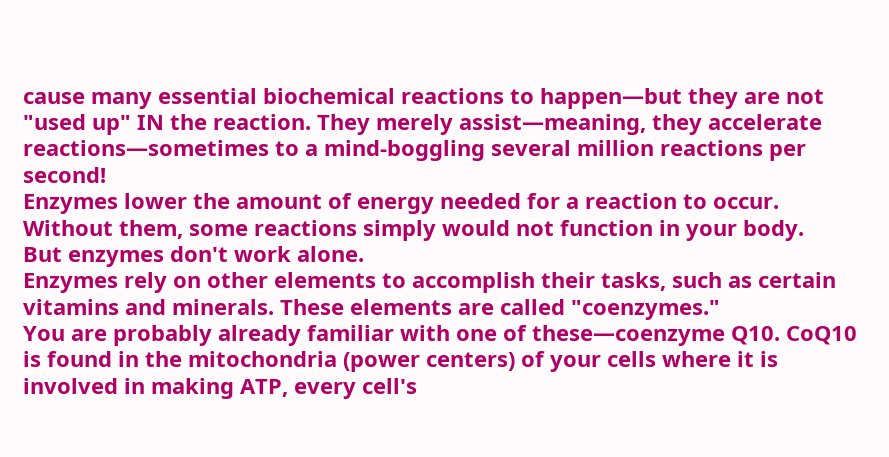cause many essential biochemical reactions to happen—but they are not "used up" IN the reaction. They merely assist—meaning, they accelerate reactions—sometimes to a mind-boggling several million reactions per second!
Enzymes lower the amount of energy needed for a reaction to occur. Without them, some reactions simply would not function in your body.
But enzymes don't work alone.
Enzymes rely on other elements to accomplish their tasks, such as certain vitamins and minerals. These elements are called "coenzymes."
You are probably already familiar with one of these—coenzyme Q10. CoQ10 is found in the mitochondria (power centers) of your cells where it is involved in making ATP, every cell's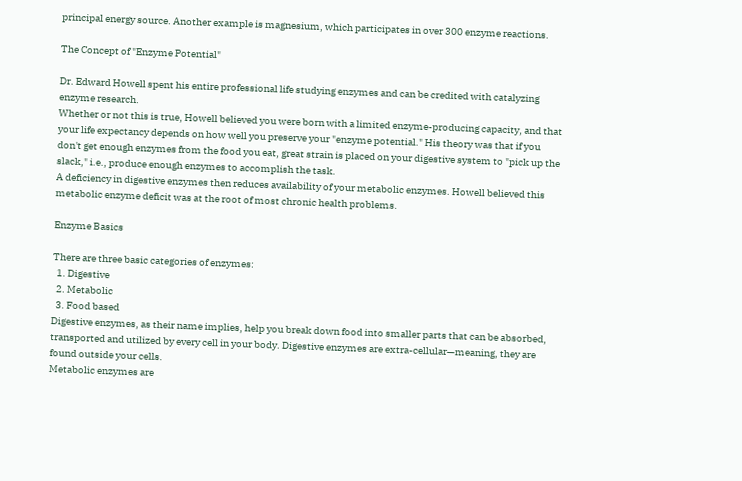principal energy source. Another example is magnesium, which participates in over 300 enzyme reactions.

The Concept of "Enzyme Potential"

Dr. Edward Howell spent his entire professional life studying enzymes and can be credited with catalyzing enzyme research.
Whether or not this is true, Howell believed you were born with a limited enzyme-producing capacity, and that your life expectancy depends on how well you preserve your "enzyme potential." His theory was that if you don't get enough enzymes from the food you eat, great strain is placed on your digestive system to "pick up the slack," i.e., produce enough enzymes to accomplish the task.
A deficiency in digestive enzymes then reduces availability of your metabolic enzymes. Howell believed this metabolic enzyme deficit was at the root of most chronic health problems.

Enzyme Basics

There are three basic categories of enzymes:
  1. Digestive
  2. Metabolic
  3. Food based
Digestive enzymes, as their name implies, help you break down food into smaller parts that can be absorbed, transported and utilized by every cell in your body. Digestive enzymes are extra-cellular—meaning, they are found outside your cells.
Metabolic enzymes are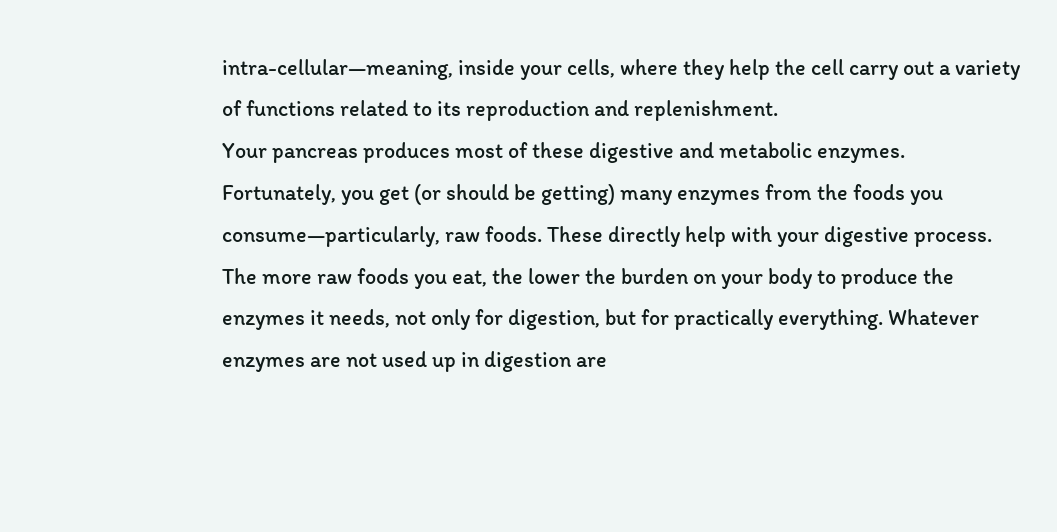intra-cellular—meaning, inside your cells, where they help the cell carry out a variety of functions related to its reproduction and replenishment.
Your pancreas produces most of these digestive and metabolic enzymes.
Fortunately, you get (or should be getting) many enzymes from the foods you consume—particularly, raw foods. These directly help with your digestive process.
The more raw foods you eat, the lower the burden on your body to produce the enzymes it needs, not only for digestion, but for practically everything. Whatever enzymes are not used up in digestion are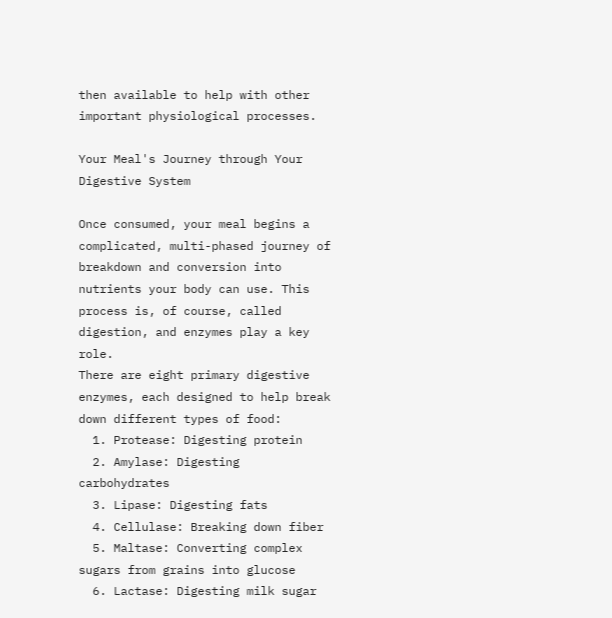then available to help with other important physiological processes.

Your Meal's Journey through Your Digestive System

Once consumed, your meal begins a complicated, multi-phased journey of breakdown and conversion into nutrients your body can use. This process is, of course, called digestion, and enzymes play a key role.
There are eight primary digestive enzymes, each designed to help break down different types of food:
  1. Protease: Digesting protein
  2. Amylase: Digesting carbohydrates
  3. Lipase: Digesting fats
  4. Cellulase: Breaking down fiber
  5. Maltase: Converting complex sugars from grains into glucose
  6. Lactase: Digesting milk sugar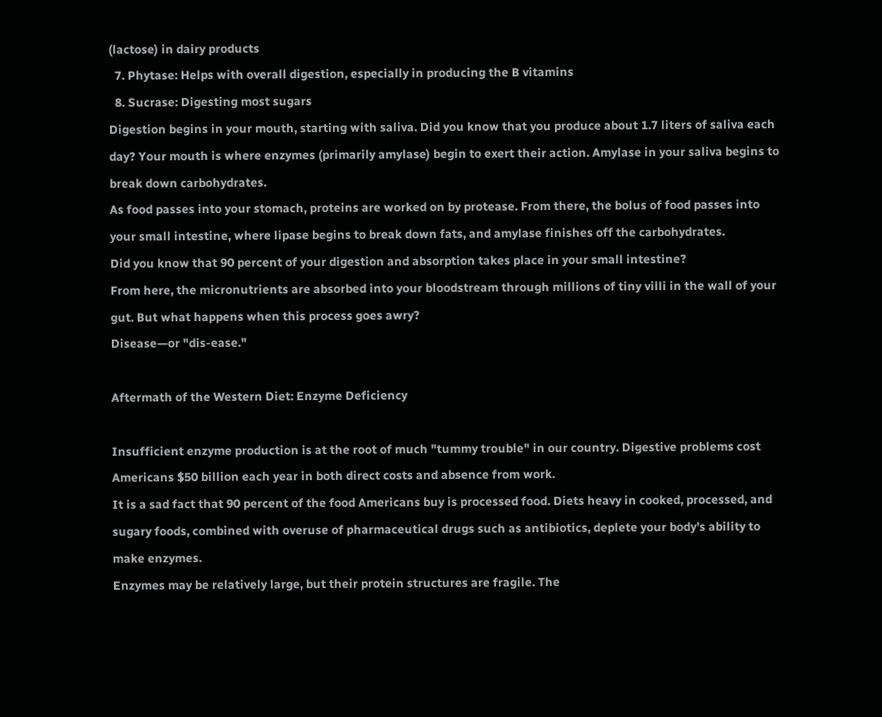(lactose) in dairy products
  7. Phytase: Helps with overall digestion, especially in producing the B vitamins
  8. Sucrase: Digesting most sugars
Digestion begins in your mouth, starting with saliva. Did you know that you produce about 1.7 liters of saliva each day? Your mouth is where enzymes (primarily amylase) begin to exert their action. Amylase in your saliva begins to break down carbohydrates.
As food passes into your stomach, proteins are worked on by protease. From there, the bolus of food passes into your small intestine, where lipase begins to break down fats, and amylase finishes off the carbohydrates.
Did you know that 90 percent of your digestion and absorption takes place in your small intestine?
From here, the micronutrients are absorbed into your bloodstream through millions of tiny villi in the wall of your gut. But what happens when this process goes awry?
Disease—or "dis-ease."

Aftermath of the Western Diet: Enzyme Deficiency

Insufficient enzyme production is at the root of much "tummy trouble" in our country. Digestive problems cost Americans $50 billion each year in both direct costs and absence from work.
It is a sad fact that 90 percent of the food Americans buy is processed food. Diets heavy in cooked, processed, and sugary foods, combined with overuse of pharmaceutical drugs such as antibiotics, deplete your body's ability to make enzymes.
Enzymes may be relatively large, but their protein structures are fragile. The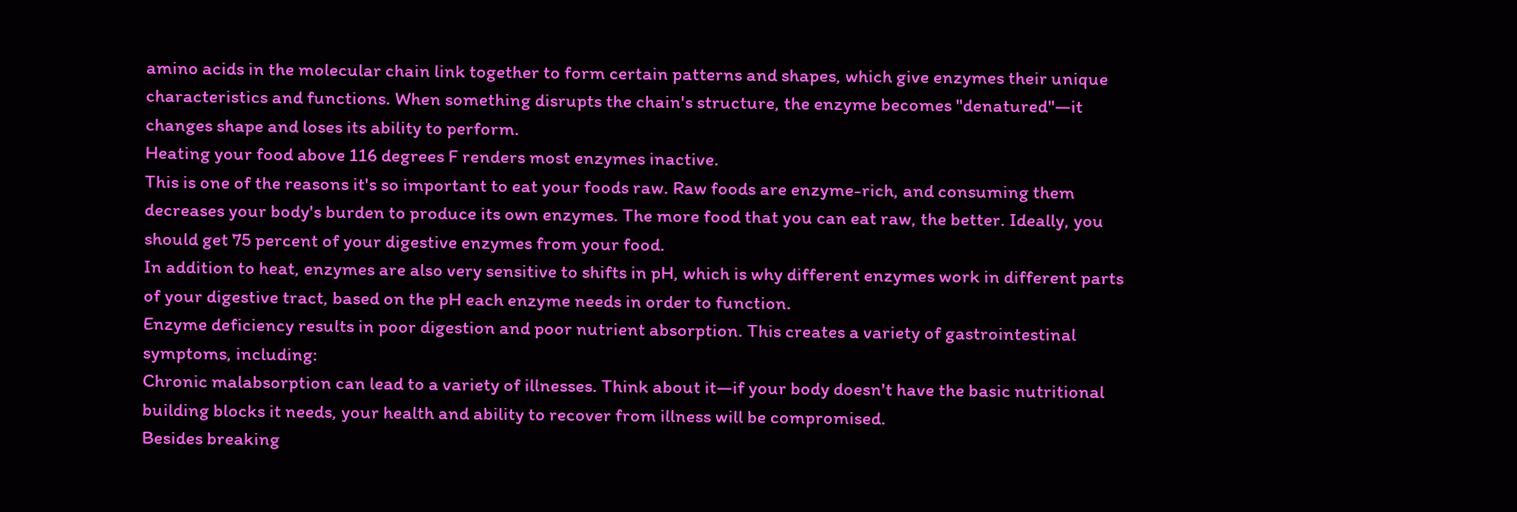amino acids in the molecular chain link together to form certain patterns and shapes, which give enzymes their unique characteristics and functions. When something disrupts the chain's structure, the enzyme becomes "denatured"—it changes shape and loses its ability to perform.
Heating your food above 116 degrees F renders most enzymes inactive.
This is one of the reasons it's so important to eat your foods raw. Raw foods are enzyme-rich, and consuming them decreases your body's burden to produce its own enzymes. The more food that you can eat raw, the better. Ideally, you should get 75 percent of your digestive enzymes from your food.
In addition to heat, enzymes are also very sensitive to shifts in pH, which is why different enzymes work in different parts of your digestive tract, based on the pH each enzyme needs in order to function.
Enzyme deficiency results in poor digestion and poor nutrient absorption. This creates a variety of gastrointestinal symptoms, including:
Chronic malabsorption can lead to a variety of illnesses. Think about it—if your body doesn't have the basic nutritional building blocks it needs, your health and ability to recover from illness will be compromised.
Besides breaking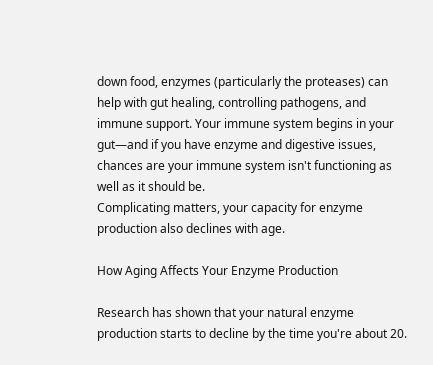down food, enzymes (particularly the proteases) can help with gut healing, controlling pathogens, and immune support. Your immune system begins in your gut—and if you have enzyme and digestive issues, chances are your immune system isn't functioning as well as it should be.
Complicating matters, your capacity for enzyme production also declines with age.

How Aging Affects Your Enzyme Production

Research has shown that your natural enzyme production starts to decline by the time you're about 20.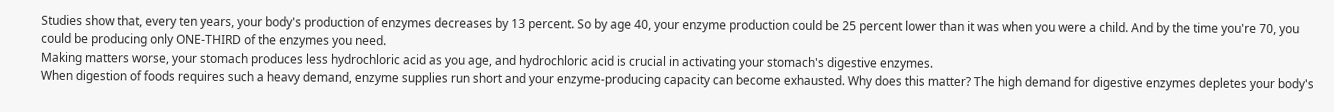Studies show that, every ten years, your body's production of enzymes decreases by 13 percent. So by age 40, your enzyme production could be 25 percent lower than it was when you were a child. And by the time you're 70, you could be producing only ONE-THIRD of the enzymes you need.
Making matters worse, your stomach produces less hydrochloric acid as you age, and hydrochloric acid is crucial in activating your stomach's digestive enzymes.
When digestion of foods requires such a heavy demand, enzyme supplies run short and your enzyme-producing capacity can become exhausted. Why does this matter? The high demand for digestive enzymes depletes your body's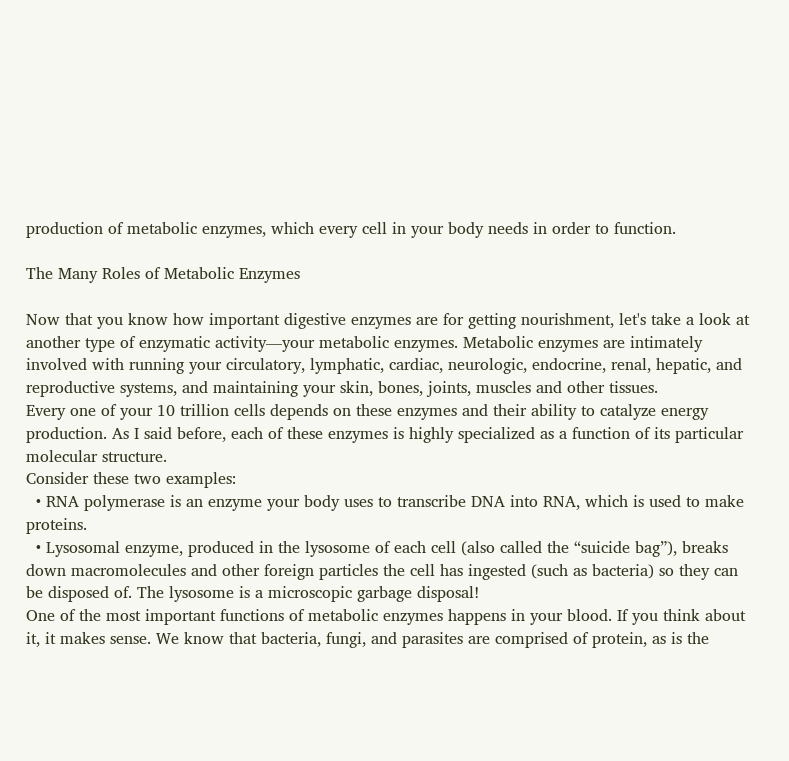production of metabolic enzymes, which every cell in your body needs in order to function.

The Many Roles of Metabolic Enzymes

Now that you know how important digestive enzymes are for getting nourishment, let's take a look at another type of enzymatic activity—your metabolic enzymes. Metabolic enzymes are intimately involved with running your circulatory, lymphatic, cardiac, neurologic, endocrine, renal, hepatic, and reproductive systems, and maintaining your skin, bones, joints, muscles and other tissues.
Every one of your 10 trillion cells depends on these enzymes and their ability to catalyze energy production. As I said before, each of these enzymes is highly specialized as a function of its particular molecular structure.
Consider these two examples:
  • RNA polymerase is an enzyme your body uses to transcribe DNA into RNA, which is used to make proteins.
  • Lysosomal enzyme, produced in the lysosome of each cell (also called the “suicide bag”), breaks down macromolecules and other foreign particles the cell has ingested (such as bacteria) so they can be disposed of. The lysosome is a microscopic garbage disposal!
One of the most important functions of metabolic enzymes happens in your blood. If you think about it, it makes sense. We know that bacteria, fungi, and parasites are comprised of protein, as is the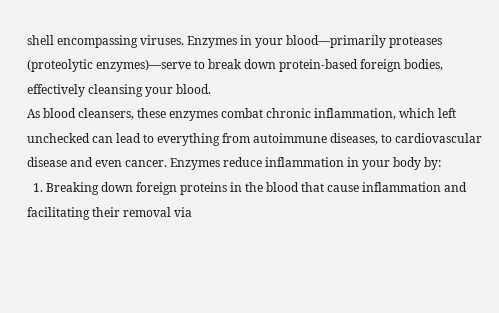shell encompassing viruses. Enzymes in your blood—primarily proteases (proteolytic enzymes)—serve to break down protein-based foreign bodies, effectively cleansing your blood.
As blood cleansers, these enzymes combat chronic inflammation, which left unchecked can lead to everything from autoimmune diseases, to cardiovascular disease and even cancer. Enzymes reduce inflammation in your body by:
  1. Breaking down foreign proteins in the blood that cause inflammation and facilitating their removal via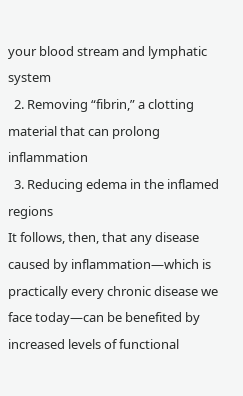your blood stream and lymphatic system
  2. Removing “fibrin,” a clotting material that can prolong inflammation
  3. Reducing edema in the inflamed regions
It follows, then, that any disease caused by inflammation—which is practically every chronic disease we face today—can be benefited by increased levels of functional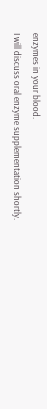enzymes in your blood.
I will discuss oral enzyme supplementation shortly.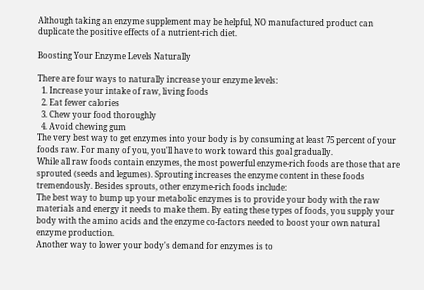Although taking an enzyme supplement may be helpful, NO manufactured product can duplicate the positive effects of a nutrient-rich diet.

Boosting Your Enzyme Levels Naturally

There are four ways to naturally increase your enzyme levels:
  1. Increase your intake of raw, living foods
  2. Eat fewer calories
  3. Chew your food thoroughly
  4. Avoid chewing gum
The very best way to get enzymes into your body is by consuming at least 75 percent of your foods raw. For many of you, you'll have to work toward this goal gradually.
While all raw foods contain enzymes, the most powerful enzyme-rich foods are those that are sprouted (seeds and legumes). Sprouting increases the enzyme content in these foods tremendously. Besides sprouts, other enzyme-rich foods include:
The best way to bump up your metabolic enzymes is to provide your body with the raw materials and energy it needs to make them. By eating these types of foods, you supply your body with the amino acids and the enzyme co-factors needed to boost your own natural enzyme production.
Another way to lower your body's demand for enzymes is to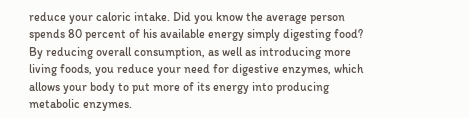reduce your caloric intake. Did you know the average person spends 80 percent of his available energy simply digesting food?
By reducing overall consumption, as well as introducing more living foods, you reduce your need for digestive enzymes, which allows your body to put more of its energy into producing metabolic enzymes.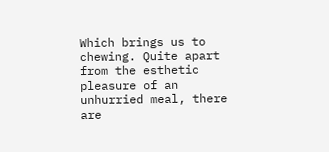Which brings us to chewing. Quite apart from the esthetic pleasure of an unhurried meal, there are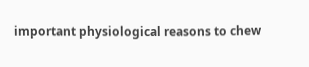important physiological reasons to chew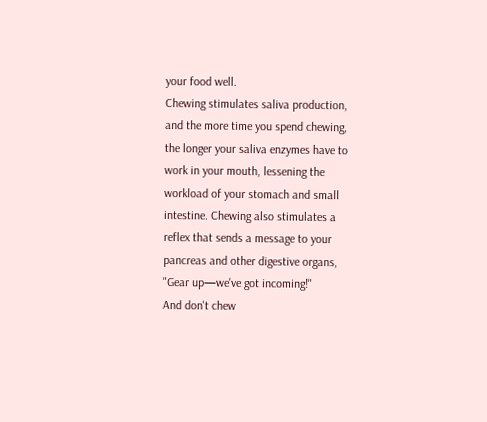your food well.
Chewing stimulates saliva production, and the more time you spend chewing, the longer your saliva enzymes have to work in your mouth, lessening the workload of your stomach and small intestine. Chewing also stimulates a reflex that sends a message to your pancreas and other digestive organs, "Gear up—we've got incoming!"
And don't chew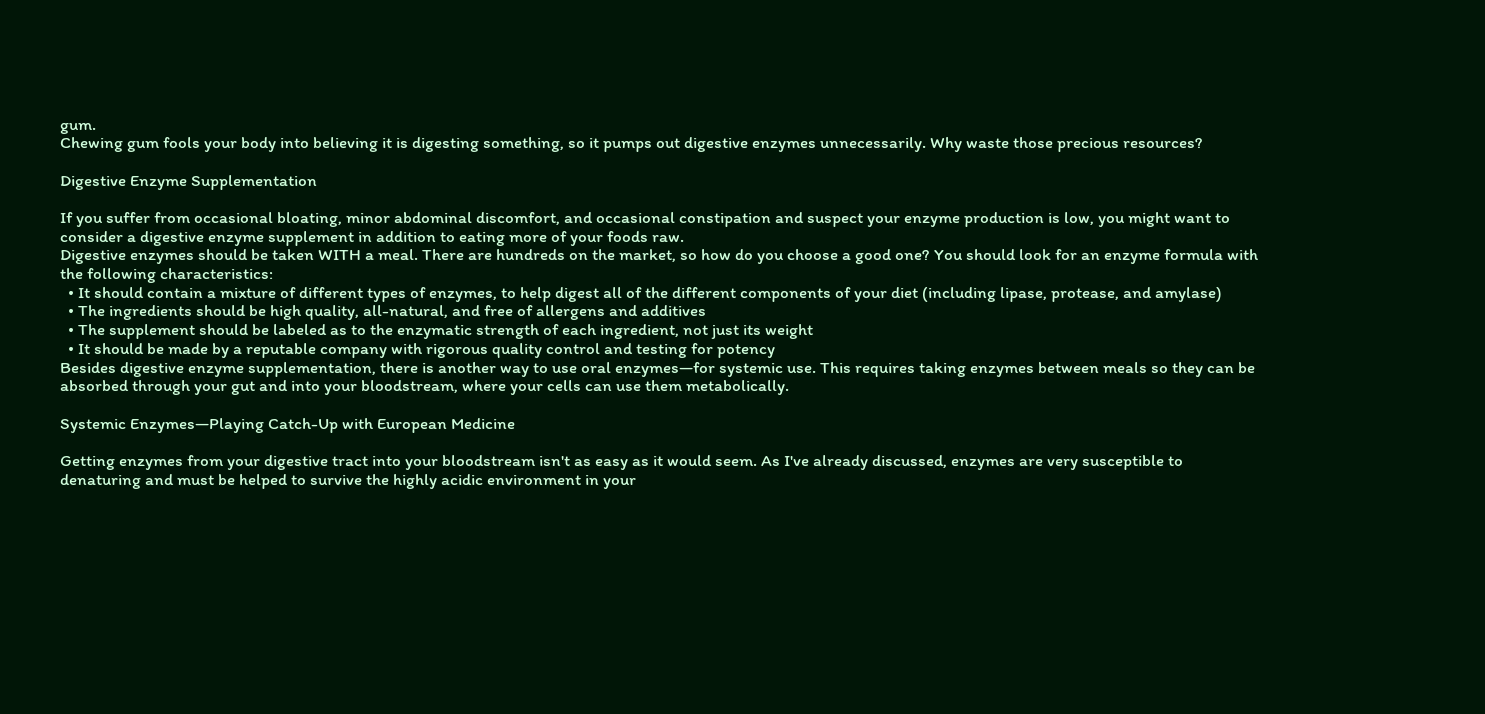gum.
Chewing gum fools your body into believing it is digesting something, so it pumps out digestive enzymes unnecessarily. Why waste those precious resources?

Digestive Enzyme Supplementation

If you suffer from occasional bloating, minor abdominal discomfort, and occasional constipation and suspect your enzyme production is low, you might want to consider a digestive enzyme supplement in addition to eating more of your foods raw.
Digestive enzymes should be taken WITH a meal. There are hundreds on the market, so how do you choose a good one? You should look for an enzyme formula with the following characteristics:
  • It should contain a mixture of different types of enzymes, to help digest all of the different components of your diet (including lipase, protease, and amylase)
  • The ingredients should be high quality, all-natural, and free of allergens and additives
  • The supplement should be labeled as to the enzymatic strength of each ingredient, not just its weight
  • It should be made by a reputable company with rigorous quality control and testing for potency
Besides digestive enzyme supplementation, there is another way to use oral enzymes—for systemic use. This requires taking enzymes between meals so they can be absorbed through your gut and into your bloodstream, where your cells can use them metabolically.

Systemic Enzymes—Playing Catch-Up with European Medicine

Getting enzymes from your digestive tract into your bloodstream isn't as easy as it would seem. As I've already discussed, enzymes are very susceptible to denaturing and must be helped to survive the highly acidic environment in your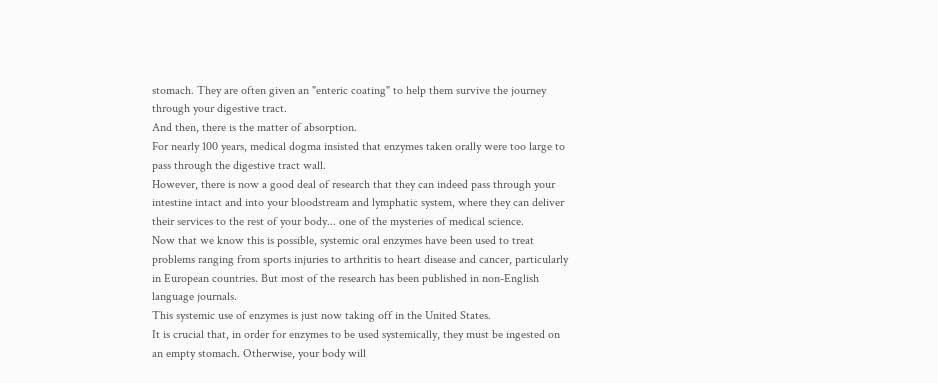stomach. They are often given an "enteric coating" to help them survive the journey through your digestive tract.
And then, there is the matter of absorption.
For nearly 100 years, medical dogma insisted that enzymes taken orally were too large to pass through the digestive tract wall.
However, there is now a good deal of research that they can indeed pass through your intestine intact and into your bloodstream and lymphatic system, where they can deliver their services to the rest of your body... one of the mysteries of medical science.
Now that we know this is possible, systemic oral enzymes have been used to treat problems ranging from sports injuries to arthritis to heart disease and cancer, particularly in European countries. But most of the research has been published in non-English language journals.
This systemic use of enzymes is just now taking off in the United States.
It is crucial that, in order for enzymes to be used systemically, they must be ingested on an empty stomach. Otherwise, your body will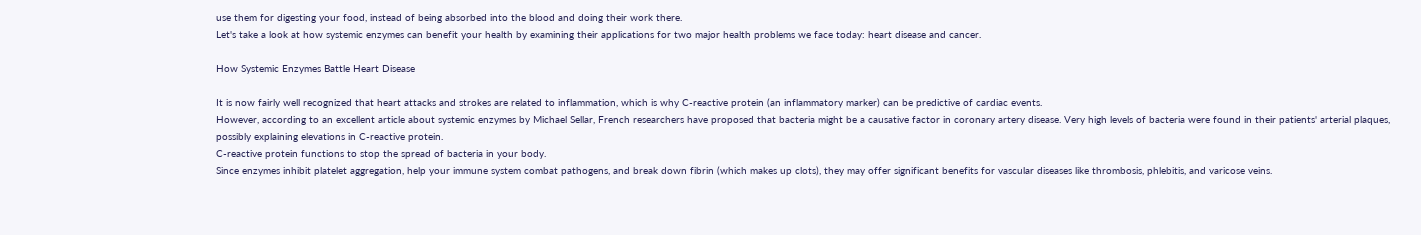use them for digesting your food, instead of being absorbed into the blood and doing their work there.
Let's take a look at how systemic enzymes can benefit your health by examining their applications for two major health problems we face today: heart disease and cancer.

How Systemic Enzymes Battle Heart Disease

It is now fairly well recognized that heart attacks and strokes are related to inflammation, which is why C-reactive protein (an inflammatory marker) can be predictive of cardiac events.
However, according to an excellent article about systemic enzymes by Michael Sellar, French researchers have proposed that bacteria might be a causative factor in coronary artery disease. Very high levels of bacteria were found in their patients' arterial plaques, possibly explaining elevations in C-reactive protein.
C-reactive protein functions to stop the spread of bacteria in your body.
Since enzymes inhibit platelet aggregation, help your immune system combat pathogens, and break down fibrin (which makes up clots), they may offer significant benefits for vascular diseases like thrombosis, phlebitis, and varicose veins.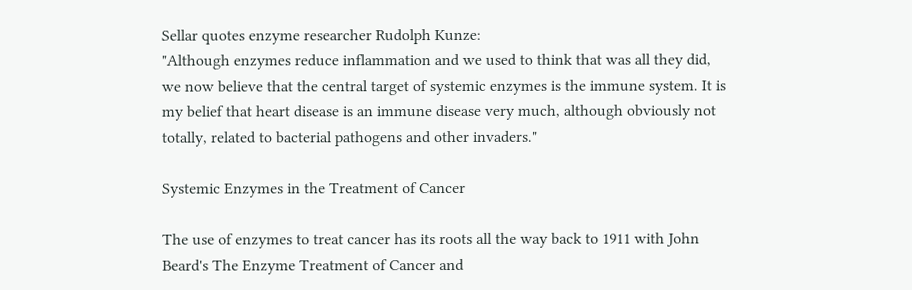Sellar quotes enzyme researcher Rudolph Kunze:
"Although enzymes reduce inflammation and we used to think that was all they did, we now believe that the central target of systemic enzymes is the immune system. It is my belief that heart disease is an immune disease very much, although obviously not totally, related to bacterial pathogens and other invaders."

Systemic Enzymes in the Treatment of Cancer

The use of enzymes to treat cancer has its roots all the way back to 1911 with John Beard's The Enzyme Treatment of Cancer and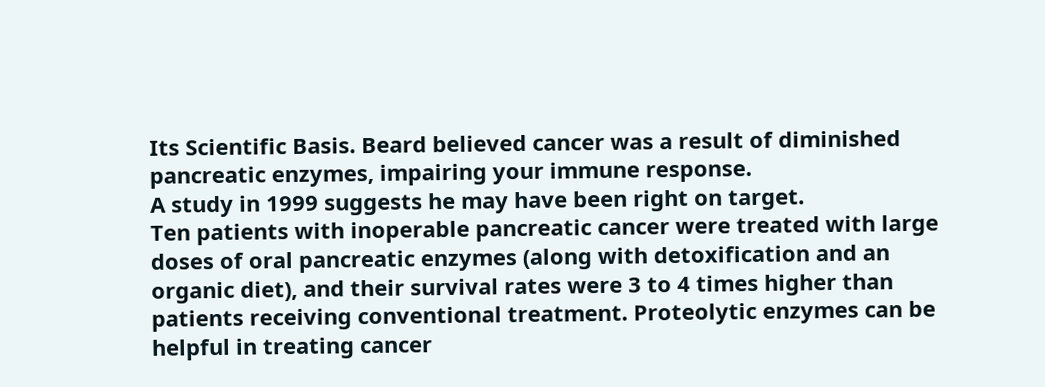Its Scientific Basis. Beard believed cancer was a result of diminished pancreatic enzymes, impairing your immune response.
A study in 1999 suggests he may have been right on target.
Ten patients with inoperable pancreatic cancer were treated with large doses of oral pancreatic enzymes (along with detoxification and an organic diet), and their survival rates were 3 to 4 times higher than patients receiving conventional treatment. Proteolytic enzymes can be helpful in treating cancer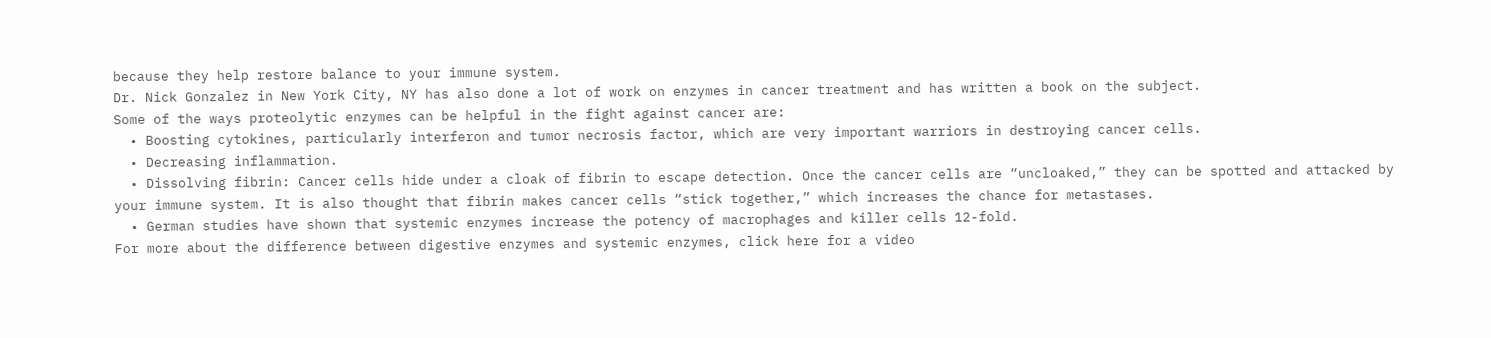because they help restore balance to your immune system.
Dr. Nick Gonzalez in New York City, NY has also done a lot of work on enzymes in cancer treatment and has written a book on the subject.
Some of the ways proteolytic enzymes can be helpful in the fight against cancer are:
  • Boosting cytokines, particularly interferon and tumor necrosis factor, which are very important warriors in destroying cancer cells.
  • Decreasing inflammation.
  • Dissolving fibrin: Cancer cells hide under a cloak of fibrin to escape detection. Once the cancer cells are “uncloaked,” they can be spotted and attacked by your immune system. It is also thought that fibrin makes cancer cells “stick together,” which increases the chance for metastases.
  • German studies have shown that systemic enzymes increase the potency of macrophages and killer cells 12-fold.
For more about the difference between digestive enzymes and systemic enzymes, click here for a video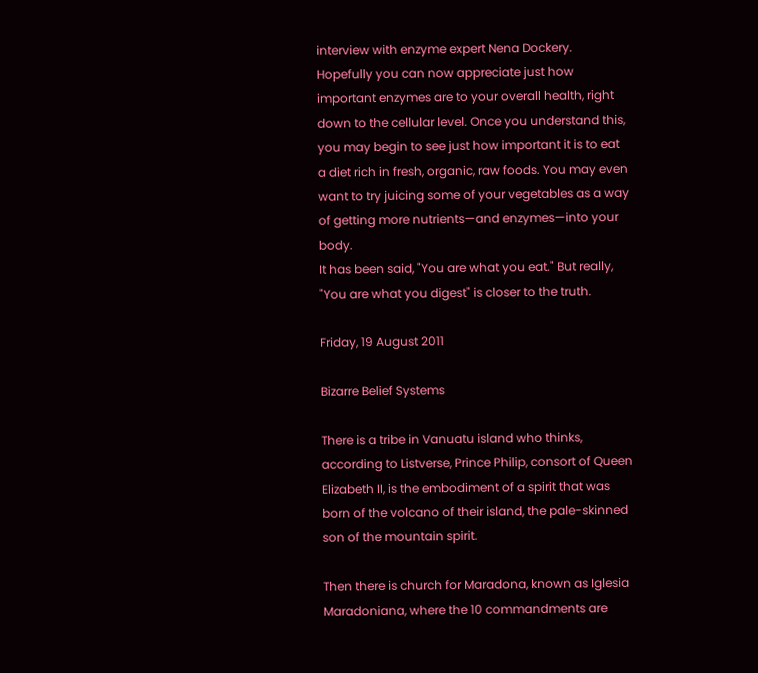interview with enzyme expert Nena Dockery.
Hopefully you can now appreciate just how important enzymes are to your overall health, right down to the cellular level. Once you understand this, you may begin to see just how important it is to eat a diet rich in fresh, organic, raw foods. You may even want to try juicing some of your vegetables as a way of getting more nutrients—and enzymes—into your body.
It has been said, "You are what you eat." But really, "You are what you digest" is closer to the truth.

Friday, 19 August 2011

Bizarre Belief Systems

There is a tribe in Vanuatu island who thinks, according to Listverse, Prince Philip, consort of Queen Elizabeth II, is the embodiment of a spirit that was born of the volcano of their island, the pale-skinned son of the mountain spirit.

Then there is church for Maradona, known as Iglesia Maradoniana, where the 10 commandments are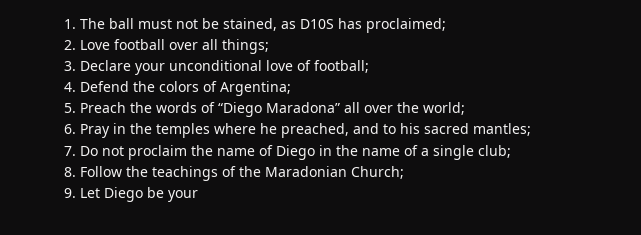1. The ball must not be stained, as D10S has proclaimed;
2. Love football over all things;
3. Declare your unconditional love of football;
4. Defend the colors of Argentina;
5. Preach the words of “Diego Maradona” all over the world;
6. Pray in the temples where he preached, and to his sacred mantles;
7. Do not proclaim the name of Diego in the name of a single club;
8. Follow the teachings of the Maradonian Church;
9. Let Diego be your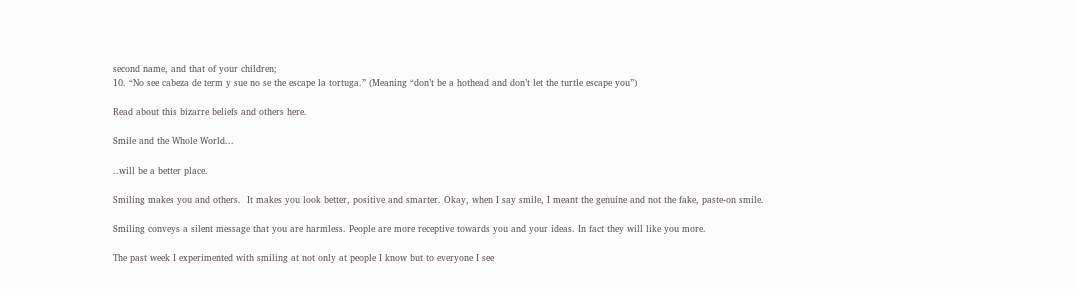second name, and that of your children;
10. “No see cabeza de term y sue no se the escape la tortuga.” (Meaning “don’t be a hothead and don’t let the turtle escape you”)

Read about this bizarre beliefs and others here.

Smile and the Whole World...

..will be a better place.

Smiling makes you and others.  It makes you look better, positive and smarter. Okay, when I say smile, I meant the genuine and not the fake, paste-on smile.

Smiling conveys a silent message that you are harmless. People are more receptive towards you and your ideas. In fact they will like you more.

The past week I experimented with smiling at not only at people I know but to everyone I see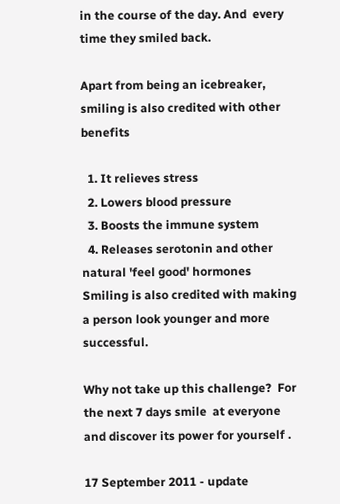in the course of the day. And  every time they smiled back.

Apart from being an icebreaker, smiling is also credited with other benefits

  1. It relieves stress
  2. Lowers blood pressure
  3. Boosts the immune system
  4. Releases serotonin and other natural 'feel good' hormones
Smiling is also credited with making a person look younger and more successful.

Why not take up this challenge?  For the next 7 days smile  at everyone and discover its power for yourself .

17 September 2011 - update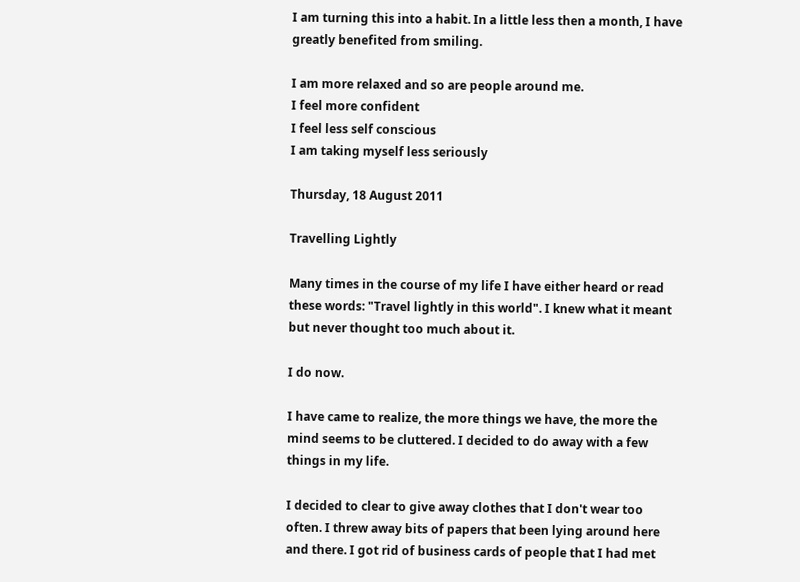I am turning this into a habit. In a little less then a month, I have greatly benefited from smiling.

I am more relaxed and so are people around me.
I feel more confident
I feel less self conscious
I am taking myself less seriously

Thursday, 18 August 2011

Travelling Lightly

Many times in the course of my life I have either heard or read these words: "Travel lightly in this world". I knew what it meant but never thought too much about it.

I do now.

I have came to realize, the more things we have, the more the mind seems to be cluttered. I decided to do away with a few things in my life.

I decided to clear to give away clothes that I don't wear too often. I threw away bits of papers that been lying around here and there. I got rid of business cards of people that I had met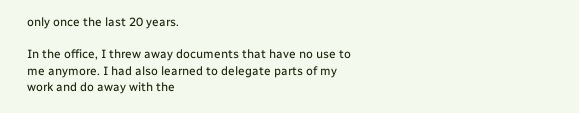only once the last 20 years.

In the office, I threw away documents that have no use to me anymore. I had also learned to delegate parts of my work and do away with the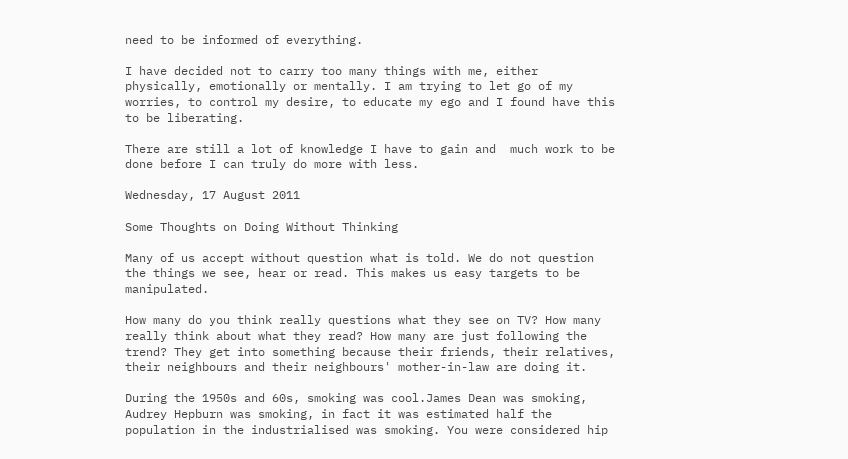need to be informed of everything.

I have decided not to carry too many things with me, either physically, emotionally or mentally. I am trying to let go of my worries, to control my desire, to educate my ego and I found have this to be liberating.

There are still a lot of knowledge I have to gain and  much work to be done before I can truly do more with less.

Wednesday, 17 August 2011

Some Thoughts on Doing Without Thinking

Many of us accept without question what is told. We do not question the things we see, hear or read. This makes us easy targets to be manipulated.

How many do you think really questions what they see on TV? How many really think about what they read? How many are just following the trend? They get into something because their friends, their relatives, their neighbours and their neighbours' mother-in-law are doing it.

During the 1950s and 60s, smoking was cool.James Dean was smoking, Audrey Hepburn was smoking, in fact it was estimated half the population in the industrialised was smoking. You were considered hip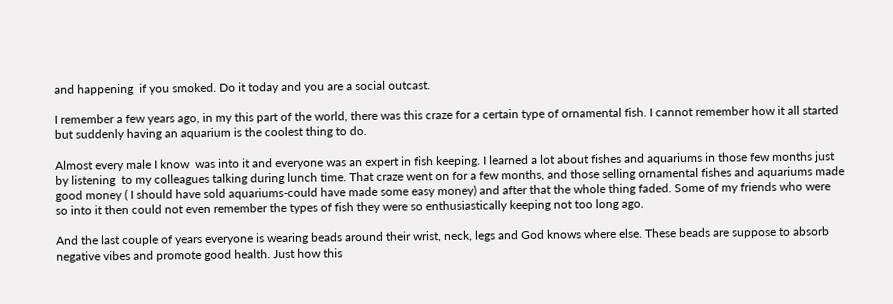and happening  if you smoked. Do it today and you are a social outcast.

I remember a few years ago, in my this part of the world, there was this craze for a certain type of ornamental fish. I cannot remember how it all started but suddenly having an aquarium is the coolest thing to do.

Almost every male I know  was into it and everyone was an expert in fish keeping. I learned a lot about fishes and aquariums in those few months just by listening  to my colleagues talking during lunch time. That craze went on for a few months, and those selling ornamental fishes and aquariums made good money ( I should have sold aquariums-could have made some easy money) and after that the whole thing faded. Some of my friends who were so into it then could not even remember the types of fish they were so enthusiastically keeping not too long ago.

And the last couple of years everyone is wearing beads around their wrist, neck, legs and God knows where else. These beads are suppose to absorb negative vibes and promote good health. Just how this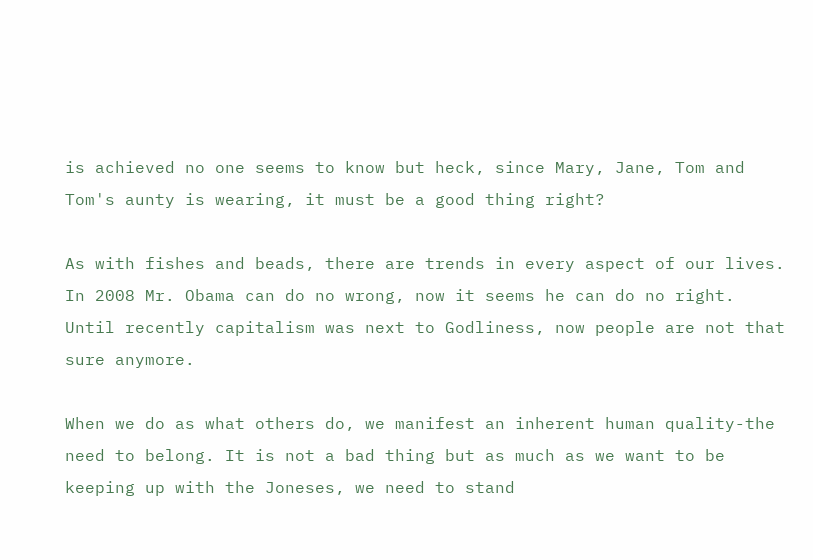is achieved no one seems to know but heck, since Mary, Jane, Tom and Tom's aunty is wearing, it must be a good thing right?

As with fishes and beads, there are trends in every aspect of our lives. In 2008 Mr. Obama can do no wrong, now it seems he can do no right. Until recently capitalism was next to Godliness, now people are not that sure anymore.

When we do as what others do, we manifest an inherent human quality-the need to belong. It is not a bad thing but as much as we want to be keeping up with the Joneses, we need to stand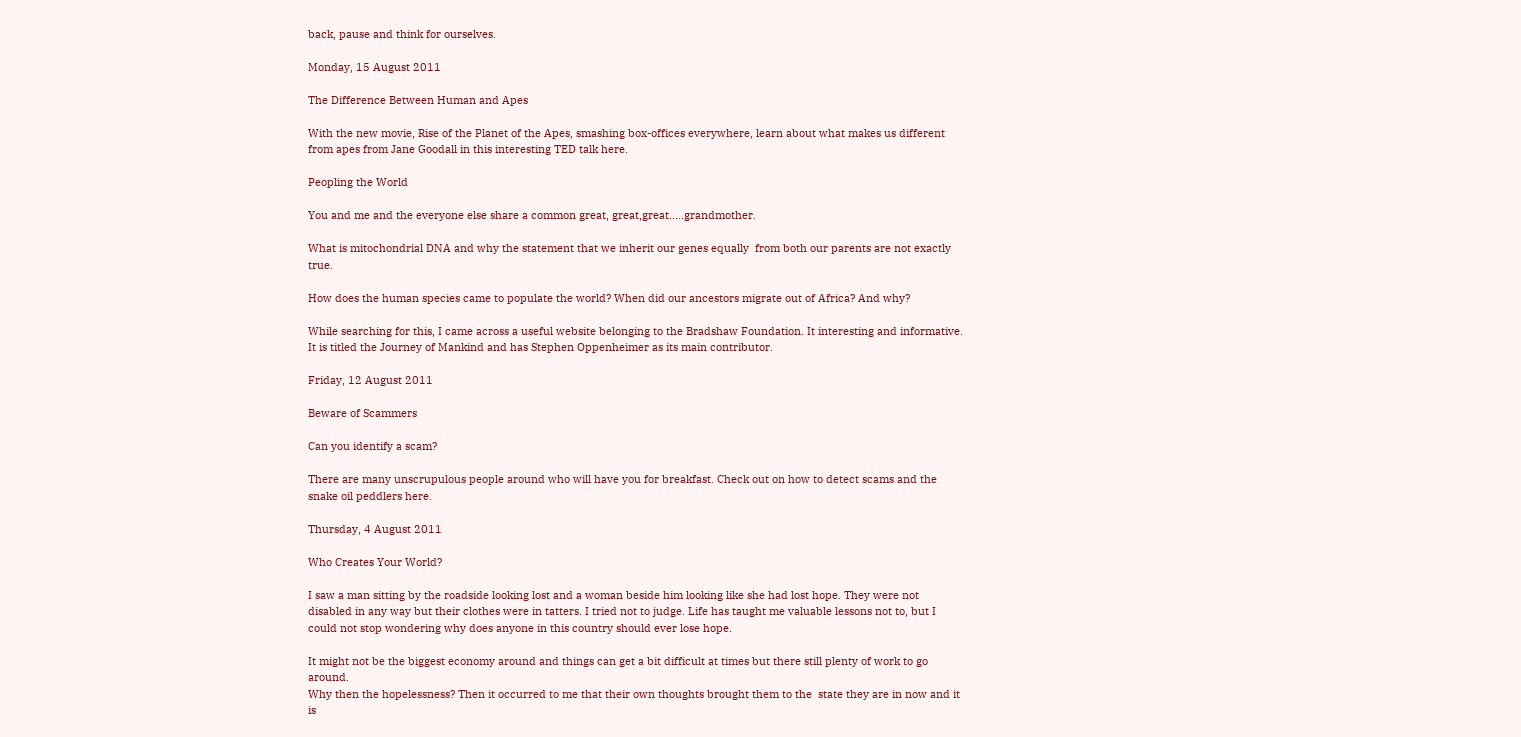back, pause and think for ourselves.

Monday, 15 August 2011

The Difference Between Human and Apes

With the new movie, Rise of the Planet of the Apes, smashing box-offices everywhere, learn about what makes us different from apes from Jane Goodall in this interesting TED talk here.

Peopling the World

You and me and the everyone else share a common great, great,great.....grandmother.

What is mitochondrial DNA and why the statement that we inherit our genes equally  from both our parents are not exactly true.

How does the human species came to populate the world? When did our ancestors migrate out of Africa? And why?

While searching for this, I came across a useful website belonging to the Bradshaw Foundation. It interesting and informative. It is titled the Journey of Mankind and has Stephen Oppenheimer as its main contributor.

Friday, 12 August 2011

Beware of Scammers

Can you identify a scam?

There are many unscrupulous people around who will have you for breakfast. Check out on how to detect scams and the snake oil peddlers here.

Thursday, 4 August 2011

Who Creates Your World?

I saw a man sitting by the roadside looking lost and a woman beside him looking like she had lost hope. They were not disabled in any way but their clothes were in tatters. I tried not to judge. Life has taught me valuable lessons not to, but I could not stop wondering why does anyone in this country should ever lose hope.

It might not be the biggest economy around and things can get a bit difficult at times but there still plenty of work to go around.
Why then the hopelessness? Then it occurred to me that their own thoughts brought them to the  state they are in now and it  is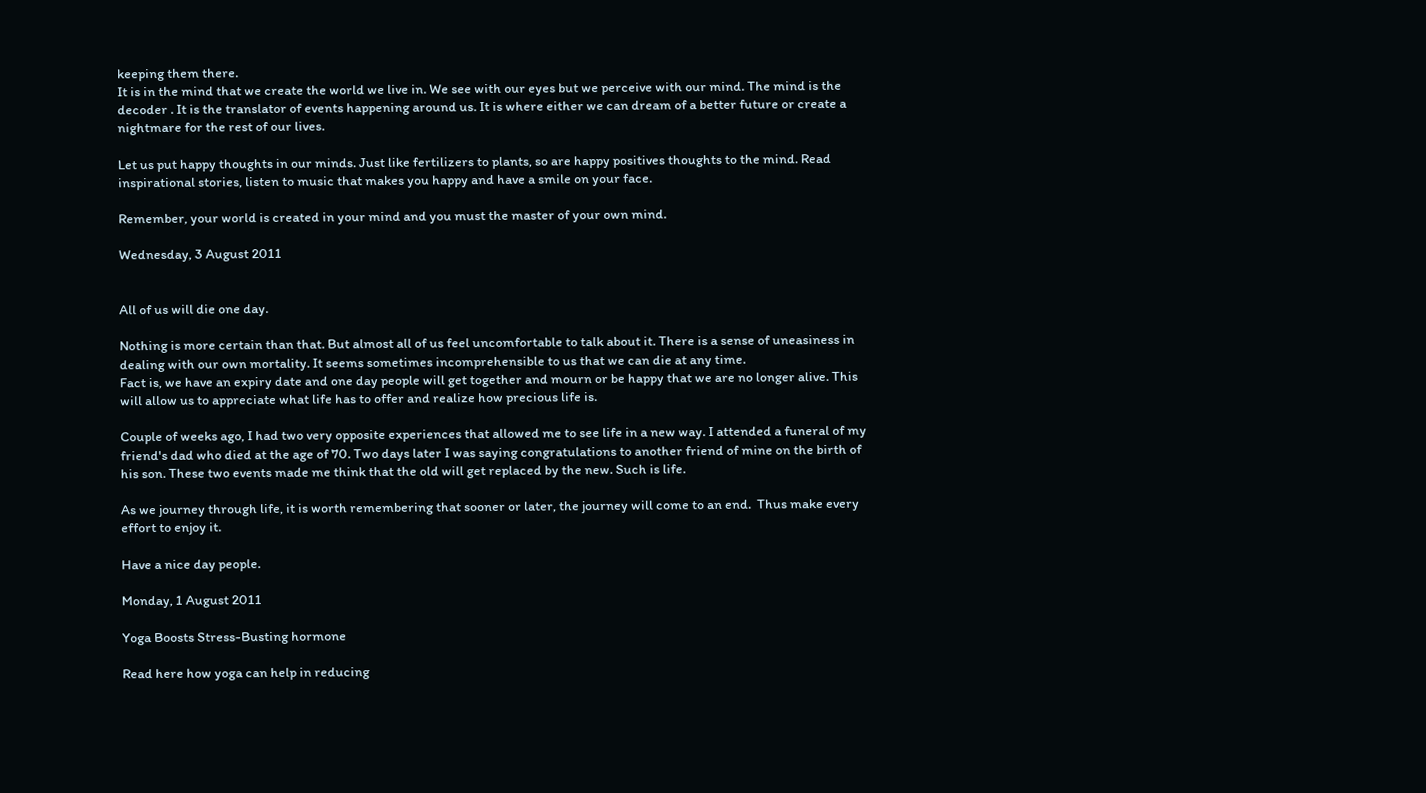keeping them there.
It is in the mind that we create the world we live in. We see with our eyes but we perceive with our mind. The mind is the decoder . It is the translator of events happening around us. It is where either we can dream of a better future or create a nightmare for the rest of our lives.

Let us put happy thoughts in our minds. Just like fertilizers to plants, so are happy positives thoughts to the mind. Read inspirational stories, listen to music that makes you happy and have a smile on your face.

Remember, your world is created in your mind and you must the master of your own mind.

Wednesday, 3 August 2011


All of us will die one day.

Nothing is more certain than that. But almost all of us feel uncomfortable to talk about it. There is a sense of uneasiness in dealing with our own mortality. It seems sometimes incomprehensible to us that we can die at any time.
Fact is, we have an expiry date and one day people will get together and mourn or be happy that we are no longer alive. This will allow us to appreciate what life has to offer and realize how precious life is.

Couple of weeks ago, I had two very opposite experiences that allowed me to see life in a new way. I attended a funeral of my friend's dad who died at the age of 70. Two days later I was saying congratulations to another friend of mine on the birth of his son. These two events made me think that the old will get replaced by the new. Such is life.

As we journey through life, it is worth remembering that sooner or later, the journey will come to an end.  Thus make every effort to enjoy it.

Have a nice day people.

Monday, 1 August 2011

Yoga Boosts Stress-Busting hormone

Read here how yoga can help in reducing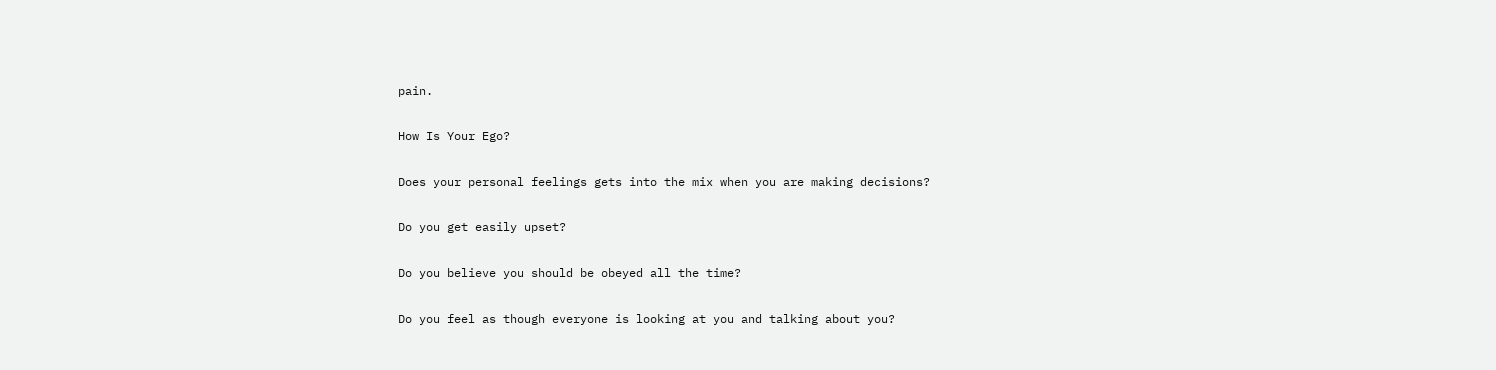pain.

How Is Your Ego?

Does your personal feelings gets into the mix when you are making decisions?

Do you get easily upset?

Do you believe you should be obeyed all the time?

Do you feel as though everyone is looking at you and talking about you?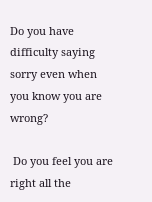Do you have difficulty saying sorry even when you know you are wrong?

 Do you feel you are right all the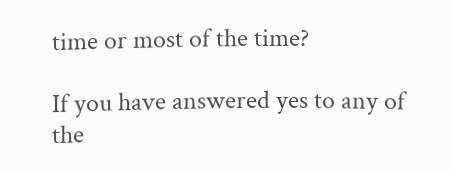time or most of the time?

If you have answered yes to any of the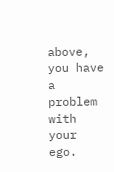above, you have a problem with your ego.